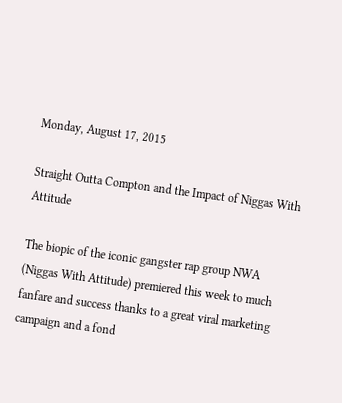Monday, August 17, 2015

Straight Outta Compton and the Impact of Niggas With Attitude

The biopic of the iconic gangster rap group NWA (Niggas With Attitude) premiered this week to much fanfare and success thanks to a great viral marketing campaign and a fond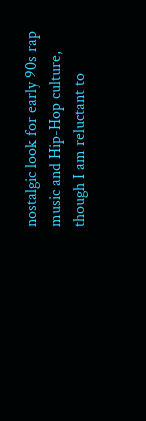nostalgic look for early 90s rap music and Hip-Hop culture, though I am reluctant to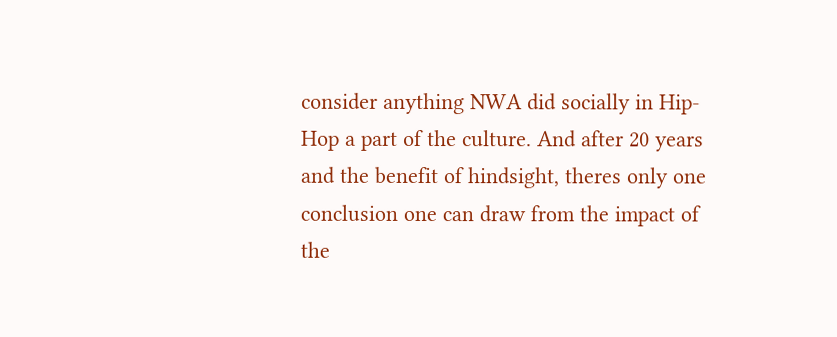consider anything NWA did socially in Hip-Hop a part of the culture. And after 20 years and the benefit of hindsight, theres only one conclusion one can draw from the impact of the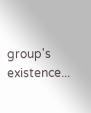group's existence...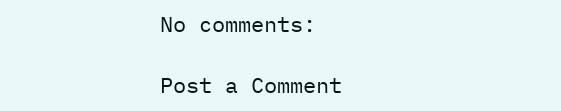No comments:

Post a Comment